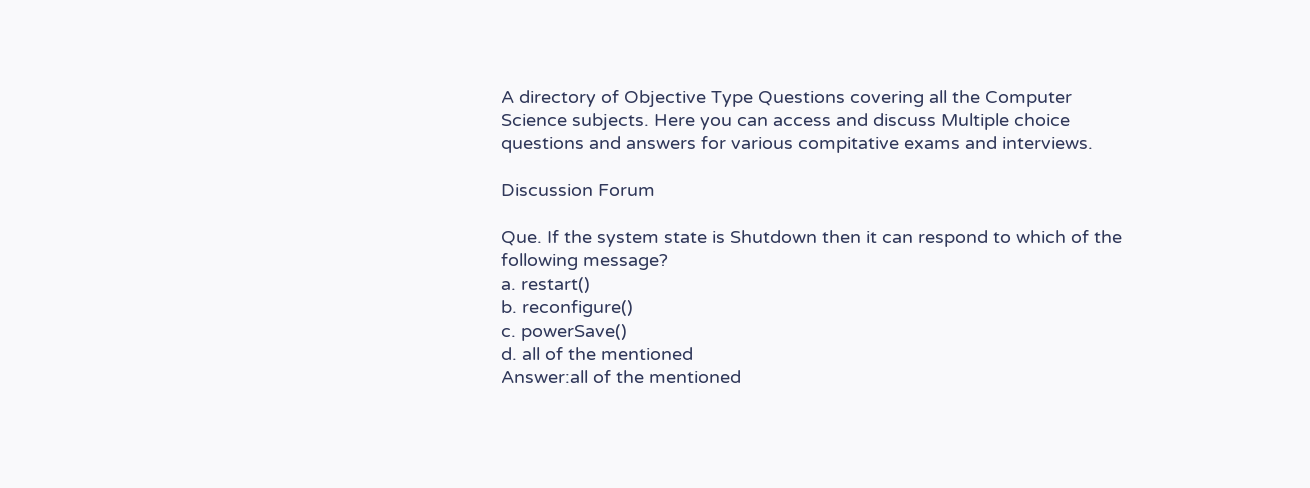A directory of Objective Type Questions covering all the Computer Science subjects. Here you can access and discuss Multiple choice questions and answers for various compitative exams and interviews.

Discussion Forum

Que. If the system state is Shutdown then it can respond to which of the following message?
a. restart()
b. reconfigure()
c. powerSave()
d. all of the mentioned
Answer:all of the mentioned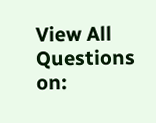View All Questions on: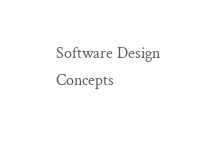Software Design Concepts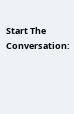Start The Conversation: